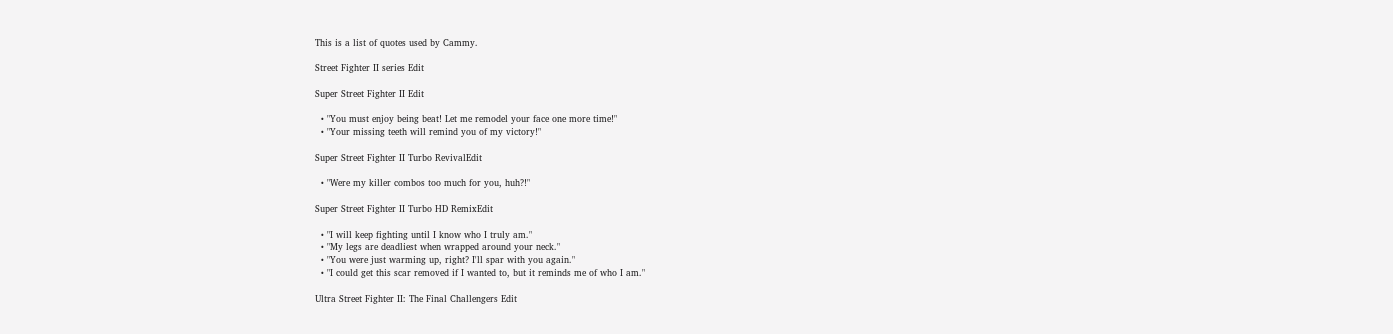This is a list of quotes used by Cammy.

Street Fighter II series Edit

Super Street Fighter II Edit

  • "You must enjoy being beat! Let me remodel your face one more time!"
  • "Your missing teeth will remind you of my victory!"

Super Street Fighter II Turbo RevivalEdit

  • "Were my killer combos too much for you, huh?!"

Super Street Fighter II Turbo HD RemixEdit

  • "I will keep fighting until I know who I truly am."
  • "My legs are deadliest when wrapped around your neck."
  • "You were just warming up, right? I'll spar with you again."
  • "I could get this scar removed if I wanted to, but it reminds me of who I am."

Ultra Street Fighter II: The Final Challengers Edit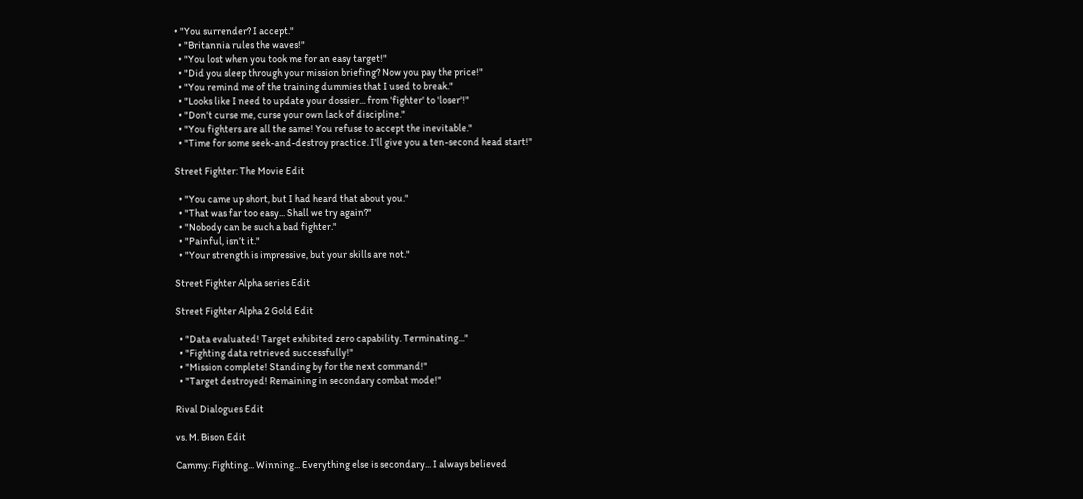• "You surrender? I accept."
  • "Britannia rules the waves!"
  • "You lost when you took me for an easy target!"
  • "Did you sleep through your mission briefing? Now you pay the price!"
  • "You remind me of the training dummies that I used to break."
  • "Looks like I need to update your dossier... from 'fighter' to 'loser'!"
  • "Don't curse me, curse your own lack of discipline."
  • "You fighters are all the same! You refuse to accept the inevitable."
  • "Time for some seek-and-destroy practice. I'll give you a ten-second head start!"

Street Fighter: The Movie Edit

  • "You came up short, but I had heard that about you."
  • "That was far too easy... Shall we try again?"
  • "Nobody can be such a bad fighter."
  • "Painful, isn’t it."
  • "Your strength is impressive, but your skills are not."

Street Fighter Alpha series Edit

Street Fighter Alpha 2 Gold Edit

  • "Data evaluated! Target exhibited zero capability. Terminating..."
  • "Fighting data retrieved successfully!"
  • "Mission complete! Standing by for the next command!"
  • "Target destroyed! Remaining in secondary combat mode!"

Rival Dialogues Edit

vs. M. Bison Edit

Cammy: Fighting... Winning... Everything else is secondary... I always believed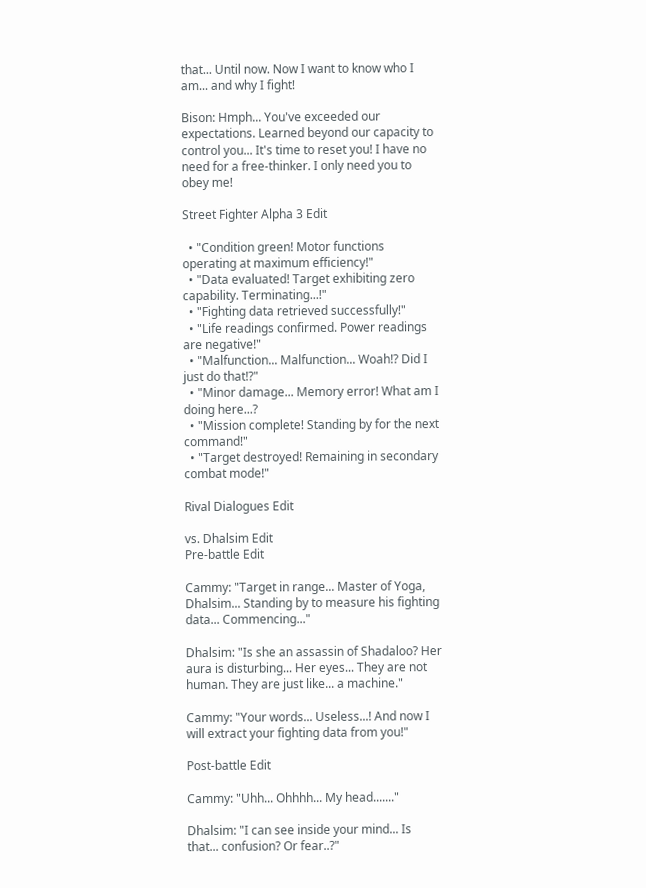that... Until now. Now I want to know who I am... and why I fight!

Bison: Hmph... You've exceeded our expectations. Learned beyond our capacity to control you... It's time to reset you! I have no need for a free-thinker. I only need you to obey me!

Street Fighter Alpha 3 Edit

  • "Condition green! Motor functions operating at maximum efficiency!"
  • "Data evaluated! Target exhibiting zero capability. Terminating...!"
  • "Fighting data retrieved successfully!"
  • "Life readings confirmed. Power readings are negative!"
  • "Malfunction... Malfunction... Woah!? Did I just do that!?"
  • "Minor damage... Memory error! What am I doing here...?
  • "Mission complete! Standing by for the next command!"
  • "Target destroyed! Remaining in secondary combat mode!"

Rival Dialogues Edit

vs. Dhalsim Edit
Pre-battle Edit

Cammy: "Target in range... Master of Yoga, Dhalsim... Standing by to measure his fighting data... Commencing..."

Dhalsim: "Is she an assassin of Shadaloo? Her aura is disturbing... Her eyes... They are not human. They are just like... a machine."

Cammy: "Your words... Useless...! And now I will extract your fighting data from you!"

Post-battle Edit

Cammy: "Uhh... Ohhhh... My head......."

Dhalsim: "I can see inside your mind... Is that... confusion? Or fear..?"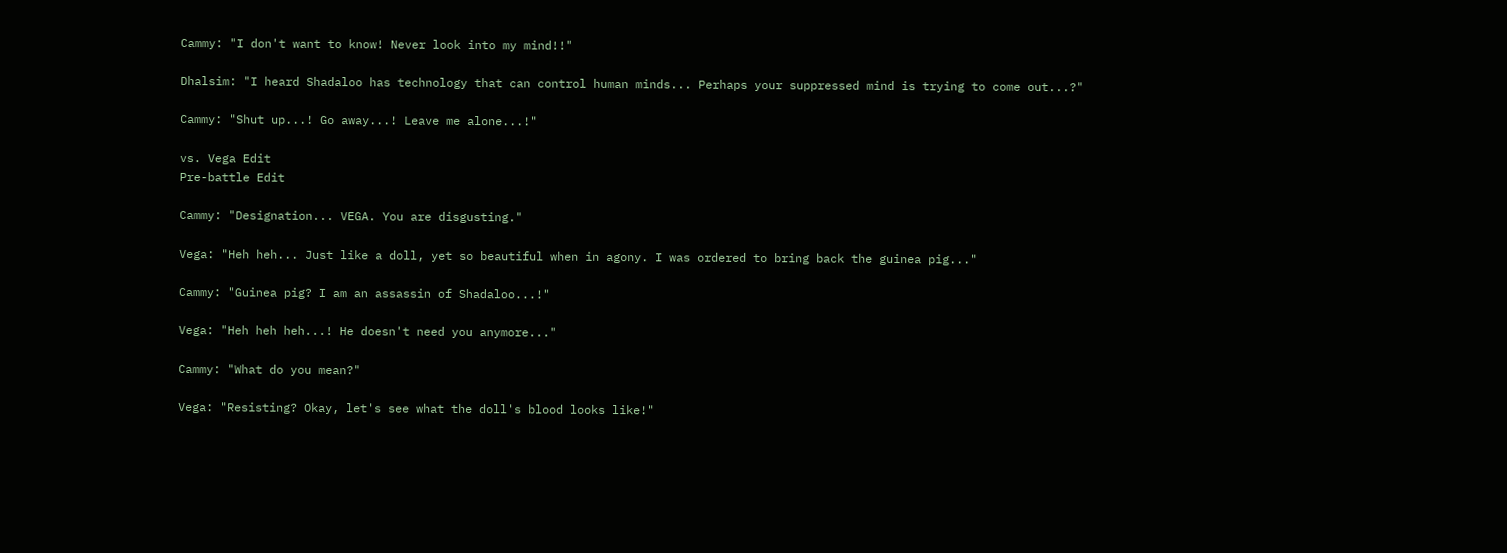Cammy: "I don't want to know! Never look into my mind!!"

Dhalsim: "I heard Shadaloo has technology that can control human minds... Perhaps your suppressed mind is trying to come out...?"

Cammy: "Shut up...! Go away...! Leave me alone...!"

vs. Vega Edit
Pre-battle Edit

Cammy: "Designation... VEGA. You are disgusting."

Vega: "Heh heh... Just like a doll, yet so beautiful when in agony. I was ordered to bring back the guinea pig..."

Cammy: "Guinea pig? I am an assassin of Shadaloo...!"

Vega: "Heh heh heh...! He doesn't need you anymore..."

Cammy: "What do you mean?"

Vega: "Resisting? Okay, let's see what the doll's blood looks like!"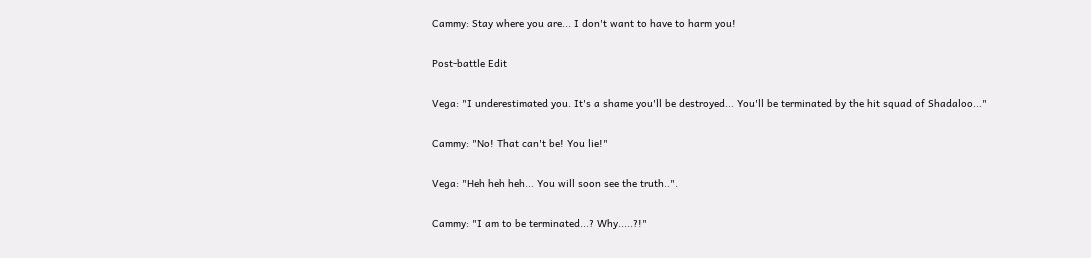Cammy: Stay where you are... I don't want to have to harm you!

Post-battle Edit

Vega: "I underestimated you. It's a shame you'll be destroyed... You'll be terminated by the hit squad of Shadaloo..."

Cammy: "No! That can't be! You lie!"

Vega: "Heh heh heh... You will soon see the truth..".

Cammy: "I am to be terminated...? Why.....?!"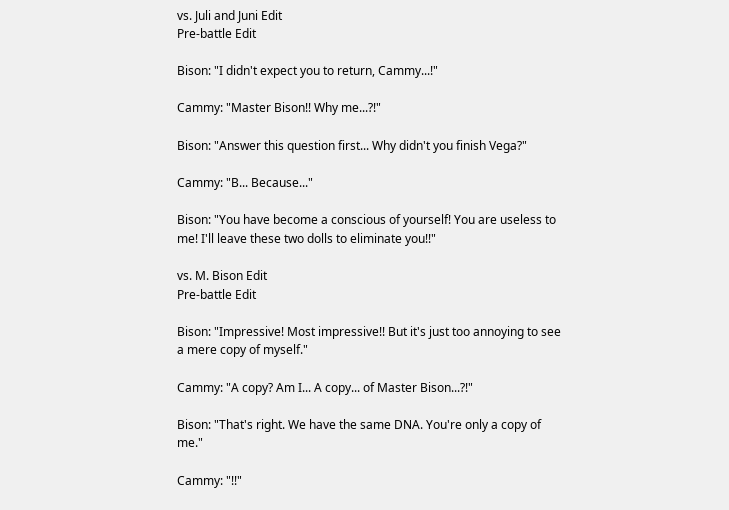vs. Juli and Juni Edit
Pre-battle Edit

Bison: "I didn't expect you to return, Cammy...!"

Cammy: "Master Bison!! Why me...?!"

Bison: "Answer this question first... Why didn't you finish Vega?"

Cammy: "B... Because..."

Bison: "You have become a conscious of yourself! You are useless to me! I'll leave these two dolls to eliminate you!!"

vs. M. Bison Edit
Pre-battle Edit

Bison: "Impressive! Most impressive!! But it's just too annoying to see a mere copy of myself."

Cammy: "A copy? Am I... A copy... of Master Bison...?!"

Bison: "That's right. We have the same DNA. You're only a copy of me."

Cammy: "!!"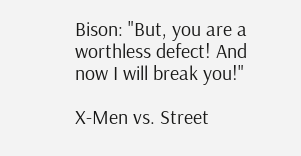Bison: "But, you are a worthless defect! And now I will break you!"

X-Men vs. Street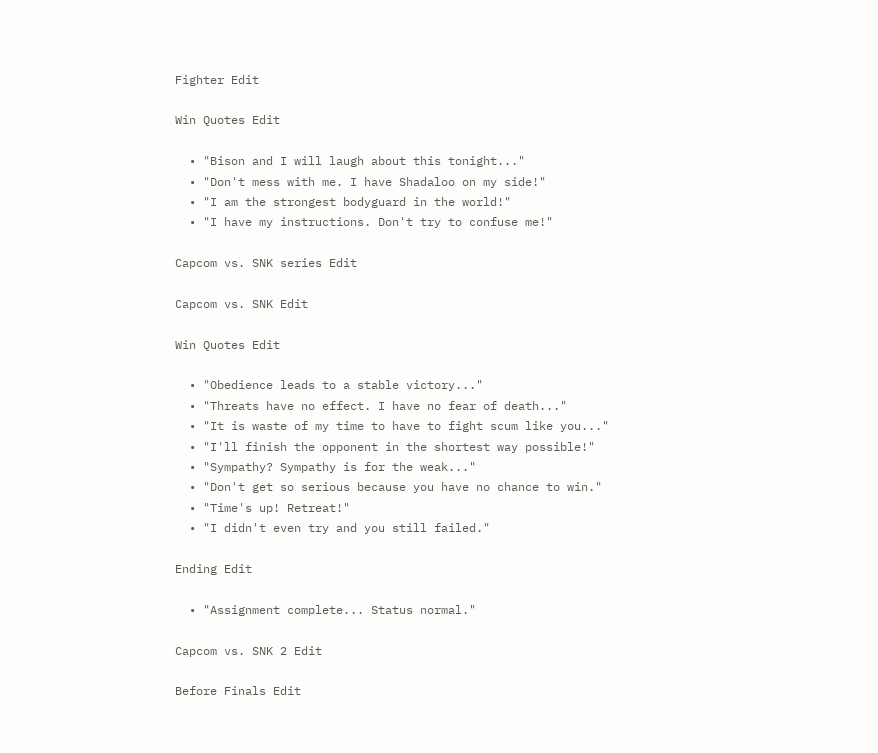Fighter Edit

Win Quotes Edit

  • "Bison and I will laugh about this tonight..."
  • "Don't mess with me. I have Shadaloo on my side!"
  • "I am the strongest bodyguard in the world!"
  • "I have my instructions. Don't try to confuse me!"

Capcom vs. SNK series Edit

Capcom vs. SNK Edit

Win Quotes Edit

  • "Obedience leads to a stable victory..."
  • "Threats have no effect. I have no fear of death..."
  • "It is waste of my time to have to fight scum like you..."
  • "I'll finish the opponent in the shortest way possible!"
  • "Sympathy? Sympathy is for the weak..."
  • "Don't get so serious because you have no chance to win."
  • "Time's up! Retreat!"
  • "I didn't even try and you still failed."

Ending Edit

  • "Assignment complete... Status normal."

Capcom vs. SNK 2 Edit

Before Finals Edit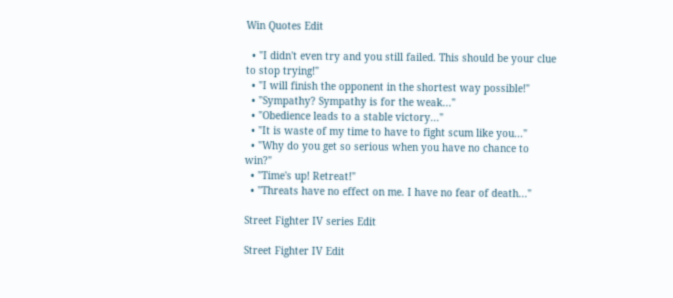Win Quotes Edit

  • "I didn't even try and you still failed. This should be your clue to stop trying!"
  • "I will finish the opponent in the shortest way possible!"
  • "Sympathy? Sympathy is for the weak..."
  • "Obedience leads to a stable victory..."
  • "It is waste of my time to have to fight scum like you..."
  • "Why do you get so serious when you have no chance to win?"
  • "Time's up! Retreat!"
  • "Threats have no effect on me. I have no fear of death..."

Street Fighter IV series Edit

Street Fighter IV Edit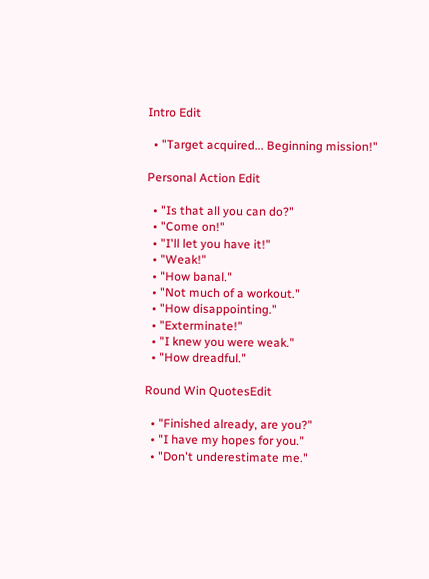Intro Edit

  • "Target acquired... Beginning mission!"

Personal Action Edit

  • "Is that all you can do?"
  • "Come on!"
  • "I'll let you have it!"
  • "Weak!"
  • "How banal."
  • "Not much of a workout."
  • "How disappointing."
  • "Exterminate!"
  • "I knew you were weak."
  • "How dreadful."

Round Win QuotesEdit

  • "Finished already, are you?"
  • "I have my hopes for you."
  • "Don't underestimate me."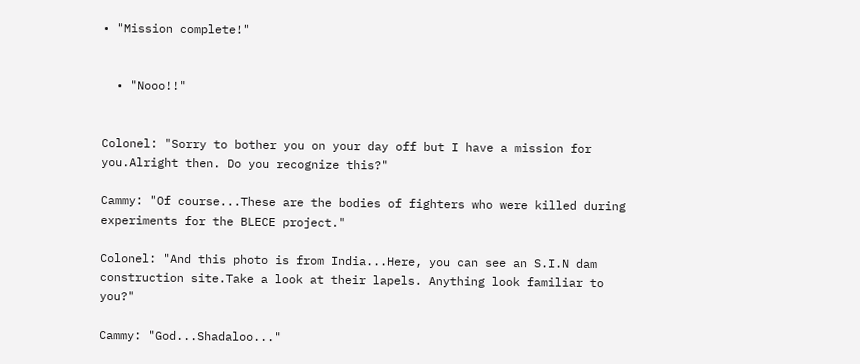• "Mission complete!"


  • "Nooo!!"


Colonel: "Sorry to bother you on your day off but I have a mission for you.Alright then. Do you recognize this?"

Cammy: "Of course...These are the bodies of fighters who were killed during experiments for the BLECE project."

Colonel: "And this photo is from India...Here, you can see an S.I.N dam construction site.Take a look at their lapels. Anything look familiar to you?"

Cammy: "God...Shadaloo..."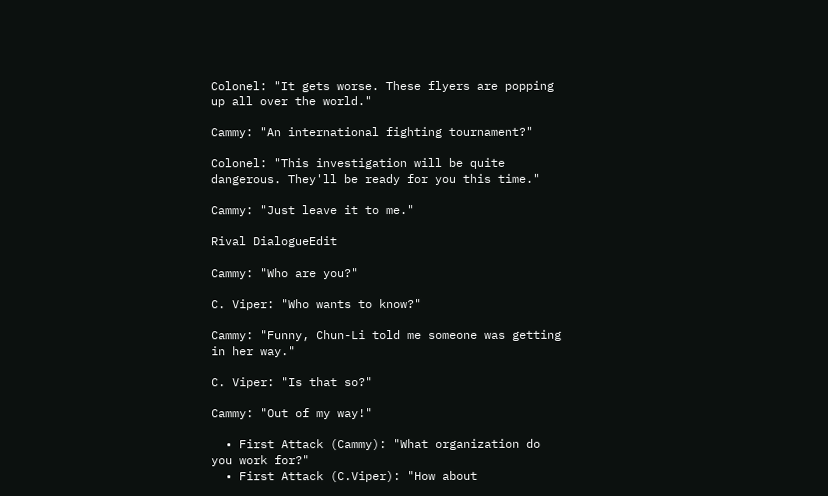Colonel: "It gets worse. These flyers are popping up all over the world."

Cammy: "An international fighting tournament?"

Colonel: "This investigation will be quite dangerous. They'll be ready for you this time."

Cammy: "Just leave it to me."

Rival DialogueEdit

Cammy: "Who are you?"

C. Viper: "Who wants to know?"

Cammy: "Funny, Chun-Li told me someone was getting in her way."

C. Viper: "Is that so?"

Cammy: "Out of my way!"

  • First Attack (Cammy): "What organization do you work for?"
  • First Attack (C.Viper): "How about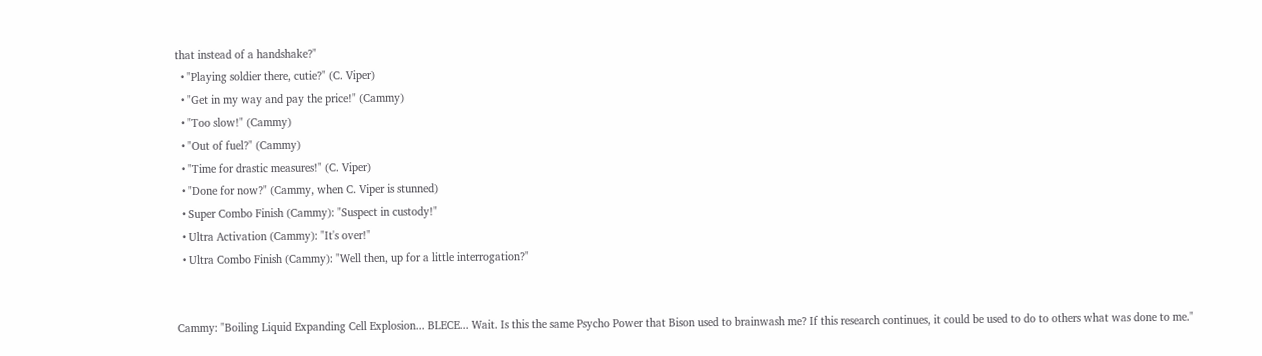that instead of a handshake?"
  • "Playing soldier there, cutie?" (C. Viper)
  • "Get in my way and pay the price!" (Cammy)
  • "Too slow!" (Cammy)
  • "Out of fuel?" (Cammy)
  • "Time for drastic measures!" (C. Viper)
  • "Done for now?" (Cammy, when C. Viper is stunned)
  • Super Combo Finish (Cammy): "Suspect in custody!"
  • Ultra Activation (Cammy): "It's over!"
  • Ultra Combo Finish (Cammy): "Well then, up for a little interrogation?"


Cammy: "Boiling Liquid Expanding Cell Explosion... BLECE... Wait. Is this the same Psycho Power that Bison used to brainwash me? If this research continues, it could be used to do to others what was done to me."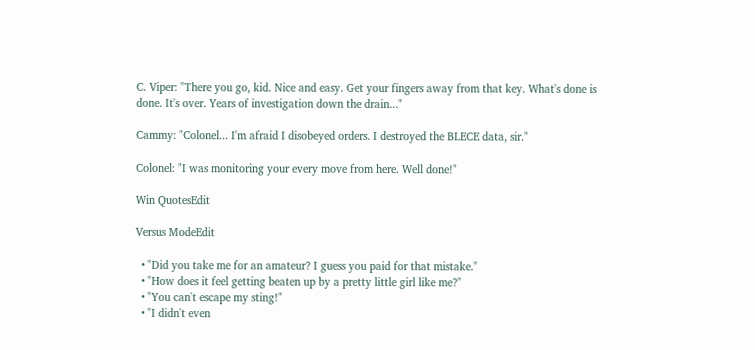C. Viper: "There you go, kid. Nice and easy. Get your fingers away from that key. What's done is done. It's over. Years of investigation down the drain..."

Cammy: "Colonel... I'm afraid I disobeyed orders. I destroyed the BLECE data, sir."

Colonel: "I was monitoring your every move from here. Well done!"

Win QuotesEdit

Versus ModeEdit

  • "Did you take me for an amateur? I guess you paid for that mistake."
  • "How does it feel getting beaten up by a pretty little girl like me?"
  • "You can't escape my sting!"
  • "I didn't even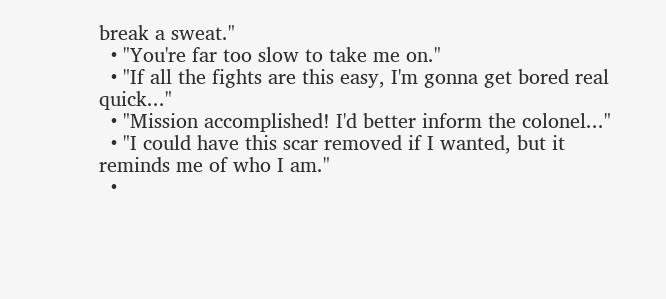break a sweat."
  • "You're far too slow to take me on."
  • "If all the fights are this easy, I'm gonna get bored real quick..."
  • "Mission accomplished! I'd better inform the colonel..."
  • "I could have this scar removed if I wanted, but it reminds me of who I am."
  •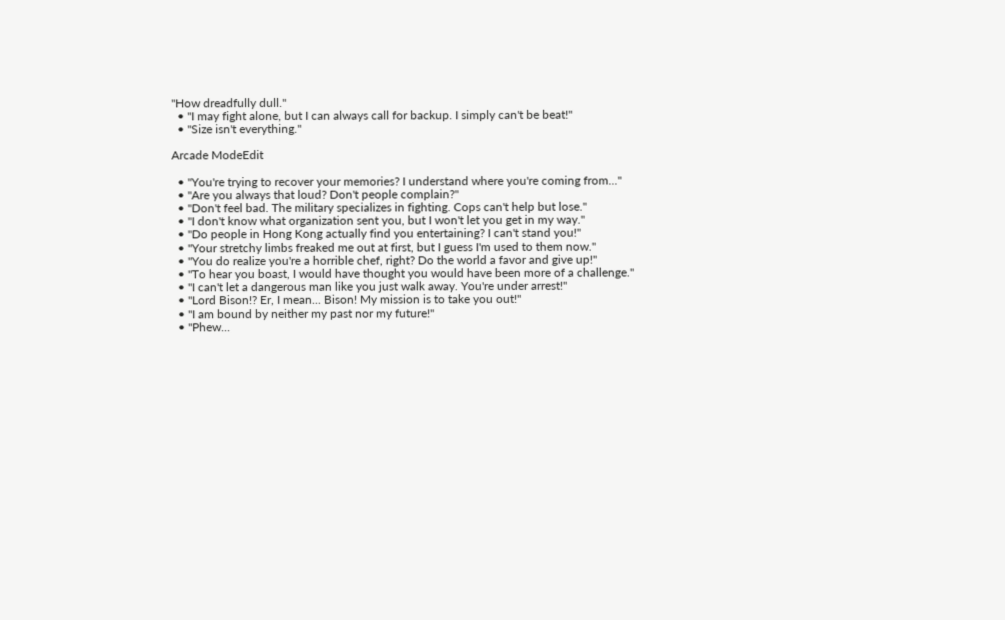"How dreadfully dull."
  • "I may fight alone, but I can always call for backup. I simply can't be beat!"
  • "Size isn't everything."

Arcade ModeEdit

  • "You're trying to recover your memories? I understand where you're coming from..."
  • "Are you always that loud? Don't people complain?"
  • "Don't feel bad. The military specializes in fighting. Cops can't help but lose."
  • "I don't know what organization sent you, but I won't let you get in my way."
  • "Do people in Hong Kong actually find you entertaining? I can't stand you!"
  • "Your stretchy limbs freaked me out at first, but I guess I'm used to them now."
  • "You do realize you're a horrible chef, right? Do the world a favor and give up!"
  • "To hear you boast, I would have thought you would have been more of a challenge."
  • "I can't let a dangerous man like you just walk away. You're under arrest!"
  • "Lord Bison!? Er, I mean... Bison! My mission is to take you out!"
  • "I am bound by neither my past nor my future!"
  • "Phew...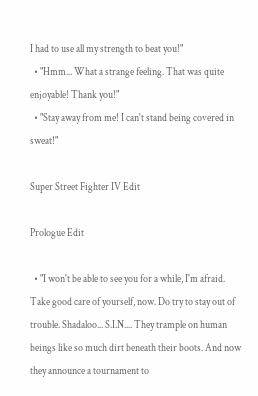I had to use all my strength to beat you!"
  • "Hmm... What a strange feeling. That was quite enjoyable! Thank you!"
  • "Stay away from me! I can't stand being covered in sweat!"

Super Street Fighter IV Edit

Prologue Edit

  • "I won't be able to see you for a while, I'm afraid. Take good care of yourself, now. Do try to stay out of trouble. Shadaloo... S.I.N.... They trample on human beings like so much dirt beneath their boots. And now they announce a tournament to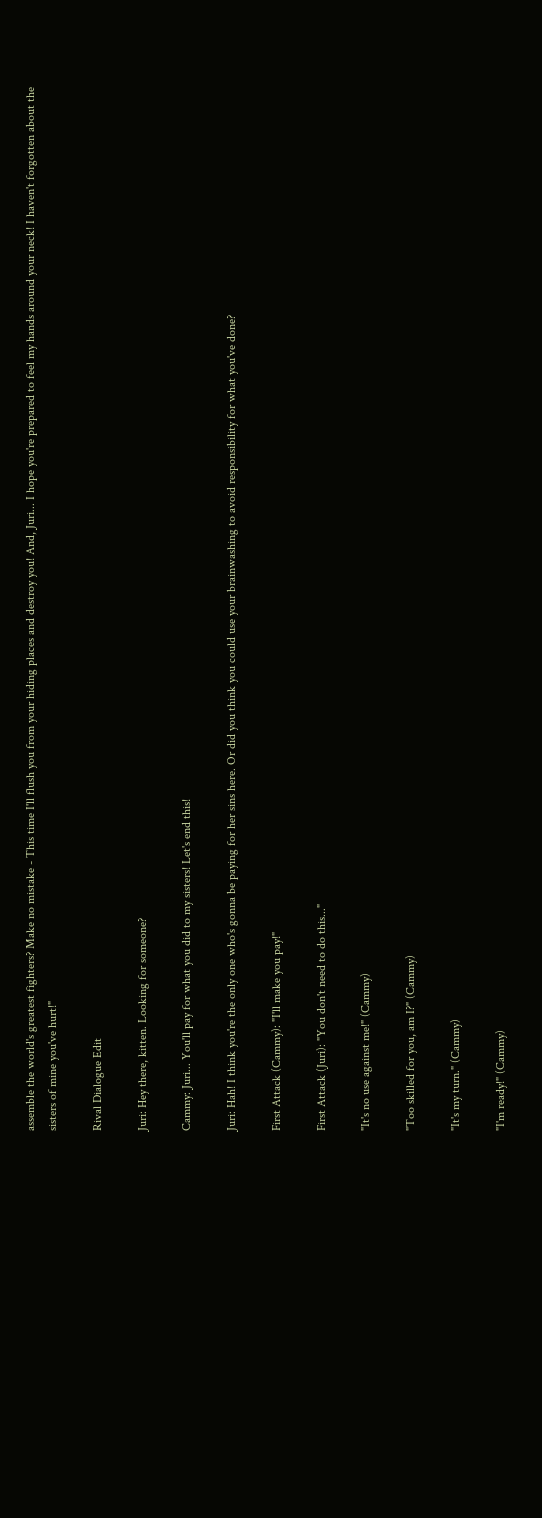assemble the world's greatest fighters? Make no mistake - This time I'll flush you from your hiding places and destroy you! And, Juri... I hope you're prepared to feel my hands around your neck! I haven't forgotten about the sisters of mine you've hurt!"

Rival Dialogue Edit

Juri: Hey there, kitten. Looking for someone?

Cammy: Juri... You'll pay for what you did to my sisters! Let's end this!

Juri: Hah! I think you're the only one who's gonna be paying for her sins here. Or did you think you could use your brainwashing to avoid responsibility for what you've done?

First Attack (Cammy): "I'll make you pay!"

First Attack (Juri): "You don't need to do this..."

"It's no use against me!" (Cammy)

"Too skilled for you, am I?" (Cammy)

"It's my turn." (Cammy)

"I'm ready!" (Cammy)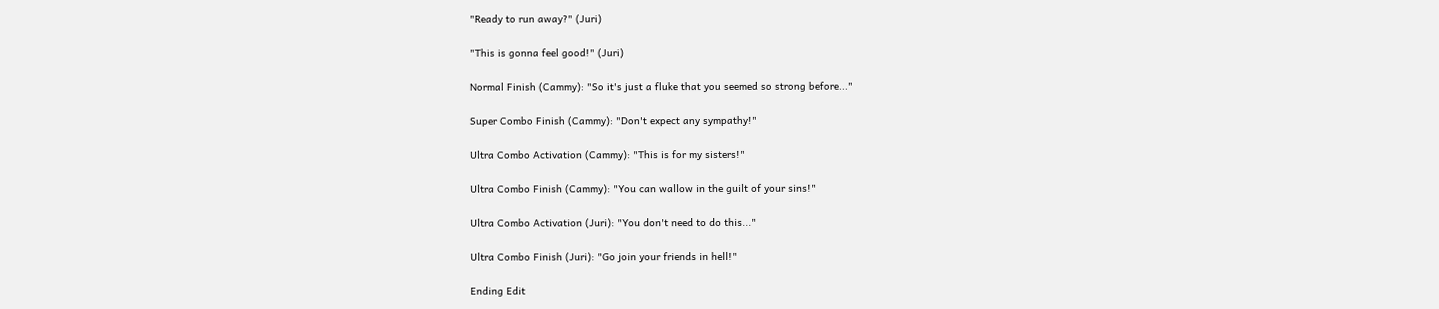"Ready to run away?" (Juri)

"This is gonna feel good!" (Juri)

Normal Finish (Cammy): "So it's just a fluke that you seemed so strong before..."

Super Combo Finish (Cammy): "Don't expect any sympathy!"

Ultra Combo Activation (Cammy): "This is for my sisters!"

Ultra Combo Finish (Cammy): "You can wallow in the guilt of your sins!"

Ultra Combo Activation (Juri): "You don't need to do this..."

Ultra Combo Finish (Juri): "Go join your friends in hell!"

Ending Edit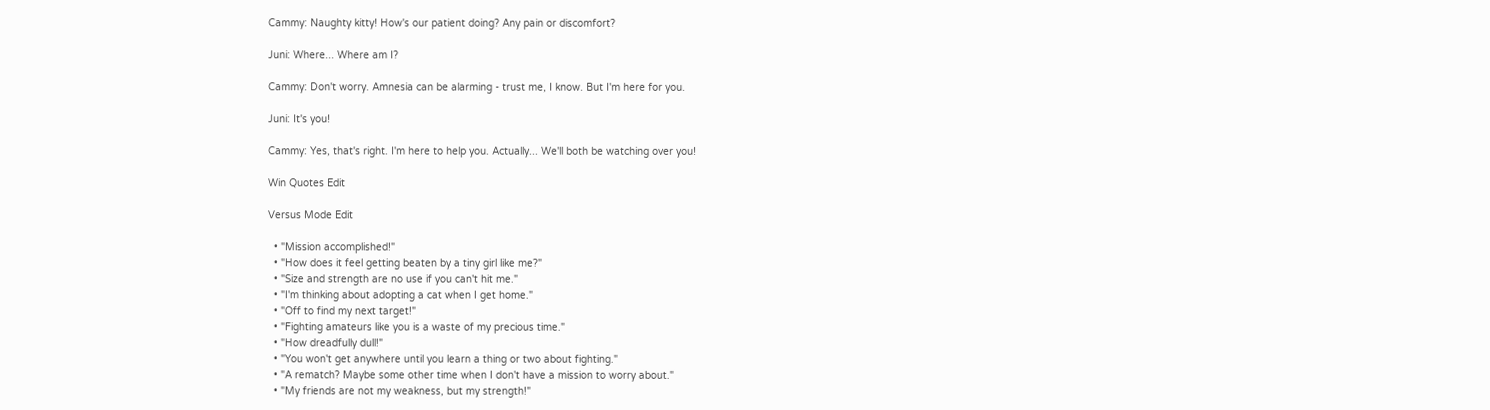Cammy: Naughty kitty! How's our patient doing? Any pain or discomfort?

Juni: Where... Where am I?

Cammy: Don't worry. Amnesia can be alarming - trust me, I know. But I'm here for you.

Juni: It's you!

Cammy: Yes, that's right. I'm here to help you. Actually... We'll both be watching over you!

Win Quotes Edit

Versus Mode Edit

  • "Mission accomplished!"
  • "How does it feel getting beaten by a tiny girl like me?"
  • "Size and strength are no use if you can't hit me."
  • "I'm thinking about adopting a cat when I get home."
  • "Off to find my next target!"
  • "Fighting amateurs like you is a waste of my precious time."
  • "How dreadfully dull!"
  • "You won't get anywhere until you learn a thing or two about fighting."
  • "A rematch? Maybe some other time when I don't have a mission to worry about."
  • "My friends are not my weakness, but my strength!"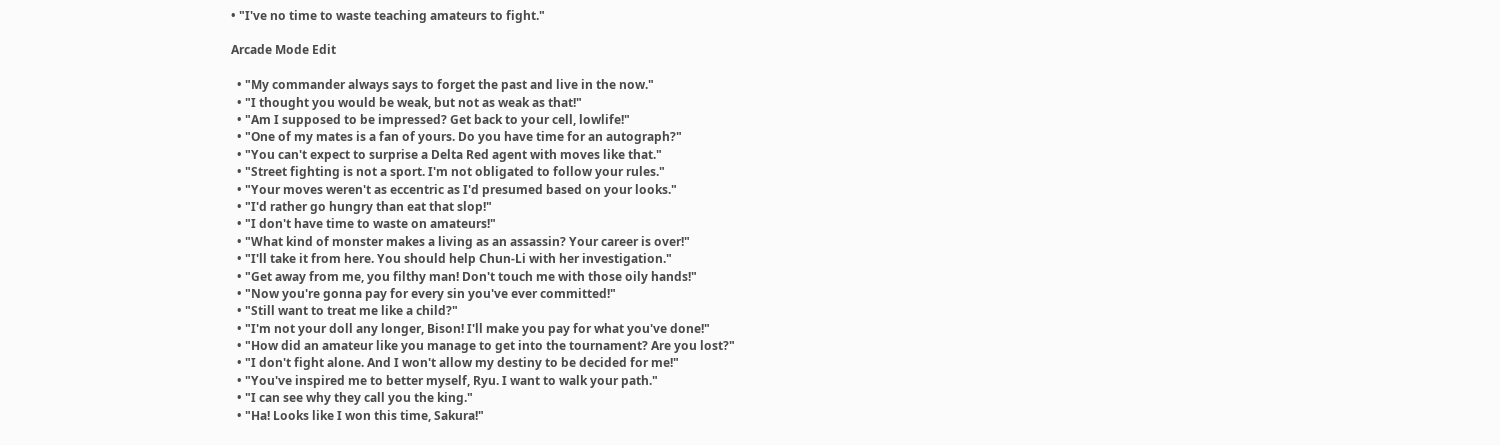• "I've no time to waste teaching amateurs to fight."

Arcade Mode Edit

  • "My commander always says to forget the past and live in the now."
  • "I thought you would be weak, but not as weak as that!"
  • "Am I supposed to be impressed? Get back to your cell, lowlife!"
  • "One of my mates is a fan of yours. Do you have time for an autograph?"
  • "You can't expect to surprise a Delta Red agent with moves like that."
  • "Street fighting is not a sport. I'm not obligated to follow your rules."
  • "Your moves weren't as eccentric as I'd presumed based on your looks."
  • "I'd rather go hungry than eat that slop!"
  • "I don't have time to waste on amateurs!"
  • "What kind of monster makes a living as an assassin? Your career is over!"
  • "I'll take it from here. You should help Chun-Li with her investigation."
  • "Get away from me, you filthy man! Don't touch me with those oily hands!"
  • "Now you're gonna pay for every sin you've ever committed!"
  • "Still want to treat me like a child?"
  • "I'm not your doll any longer, Bison! I'll make you pay for what you've done!"
  • "How did an amateur like you manage to get into the tournament? Are you lost?"
  • "I don't fight alone. And I won't allow my destiny to be decided for me!"
  • "You've inspired me to better myself, Ryu. I want to walk your path."
  • "I can see why they call you the king."
  • "Ha! Looks like I won this time, Sakura!"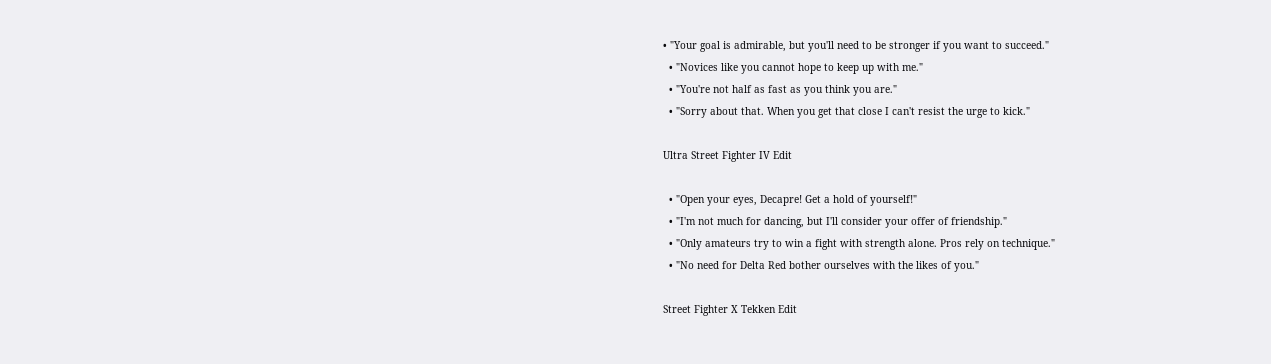• "Your goal is admirable, but you'll need to be stronger if you want to succeed."
  • "Novices like you cannot hope to keep up with me."
  • "You're not half as fast as you think you are."
  • "Sorry about that. When you get that close I can't resist the urge to kick."

Ultra Street Fighter IV Edit

  • "Open your eyes, Decapre! Get a hold of yourself!"
  • "I'm not much for dancing, but I'll consider your offer of friendship."
  • "Only amateurs try to win a fight with strength alone. Pros rely on technique."
  • "No need for Delta Red bother ourselves with the likes of you."

Street Fighter X Tekken Edit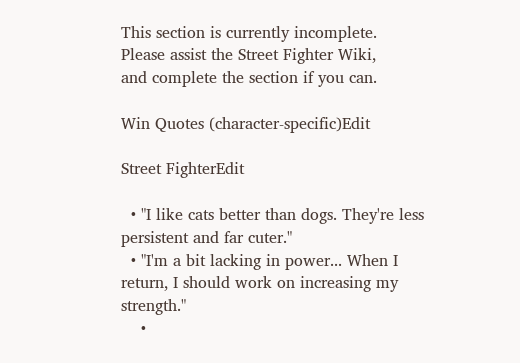This section is currently incomplete.
Please assist the Street Fighter Wiki,
and complete the section if you can.

Win Quotes (character-specific)Edit

Street FighterEdit

  • "I like cats better than dogs. They're less persistent and far cuter."
  • "I'm a bit lacking in power... When I return, I should work on increasing my strength."
    •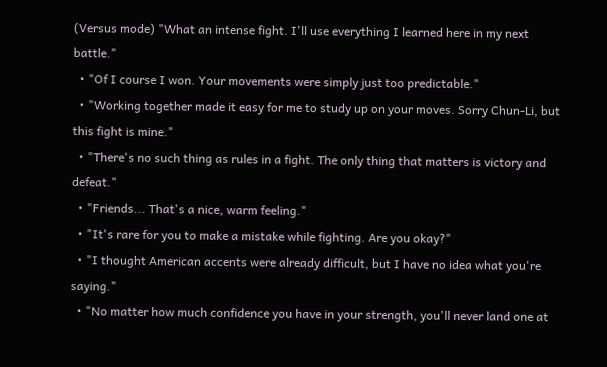(Versus mode) "What an intense fight. I'll use everything I learned here in my next battle."
  • "Of I course I won. Your movements were simply just too predictable."
  • "Working together made it easy for me to study up on your moves. Sorry Chun-Li, but this fight is mine."
  • "There's no such thing as rules in a fight. The only thing that matters is victory and defeat."
  • "Friends... That's a nice, warm feeling."
  • "It's rare for you to make a mistake while fighting. Are you okay?"
  • "I thought American accents were already difficult, but I have no idea what you're saying."
  • "No matter how much confidence you have in your strength, you'll never land one at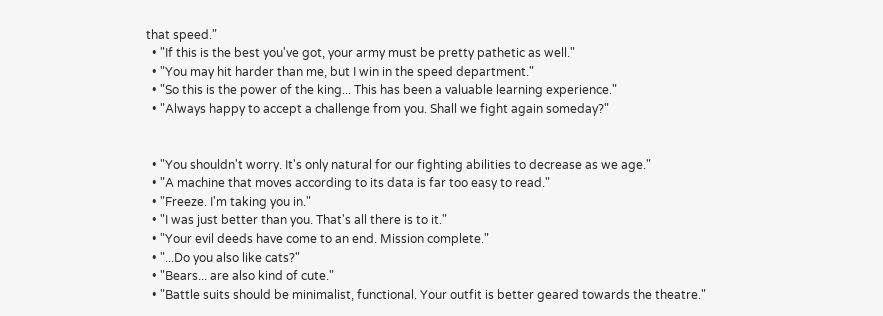that speed."
  • "If this is the best you've got, your army must be pretty pathetic as well."
  • "You may hit harder than me, but I win in the speed department."
  • "So this is the power of the king... This has been a valuable learning experience."
  • "Always happy to accept a challenge from you. Shall we fight again someday?"


  • "You shouldn't worry. It's only natural for our fighting abilities to decrease as we age."
  • "A machine that moves according to its data is far too easy to read."
  • "Freeze. I'm taking you in."
  • "I was just better than you. That's all there is to it."
  • "Your evil deeds have come to an end. Mission complete."
  • "...Do you also like cats?"
  • "Bears... are also kind of cute."
  • "Battle suits should be minimalist, functional. Your outfit is better geared towards the theatre."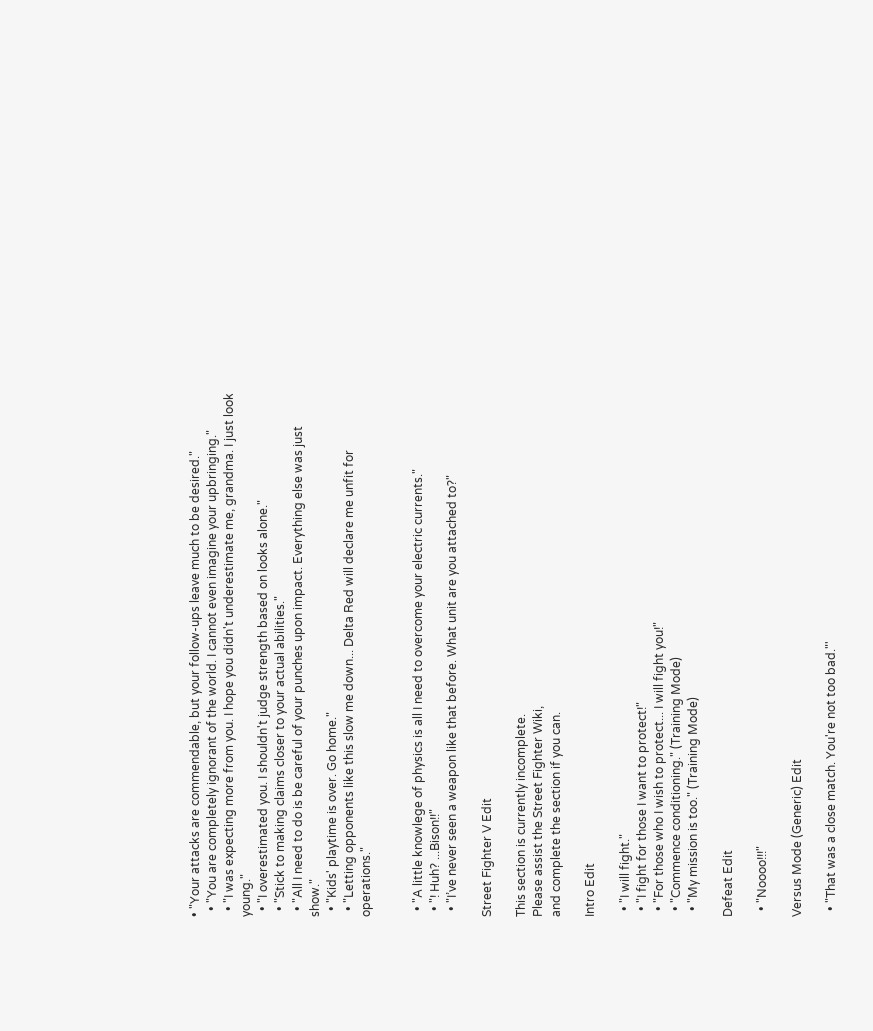• "Your attacks are commendable, but your follow-ups leave much to be desired."
  • "You are completely ignorant of the world. I cannot even imagine your upbringing."
  • "I was expecting more from you. I hope you didn't underestimate me, grandma. I just look young."
  • "I overestimated you. I shouldn't judge strength based on looks alone."
  • "Stick to making claims closer to your actual abilities."
  • "All I need to do is be careful of your punches upon impact. Everything else was just show."
  • "Kids' playtime is over. Go home."
  • "Letting opponents like this slow me down... Delta Red will declare me unfit for operations."


  • "A little knowlege of physics is all I need to overcome your electric currents."
  • "! Huh? ...Bison!!"
  • "I’ve never seen a weapon like that before. What unit are you attached to?"

Street Fighter V Edit

This section is currently incomplete.
Please assist the Street Fighter Wiki,
and complete the section if you can.

Intro Edit

  • "I will fight."
  • "I fight for those I want to protect!"
  • "For those who I wish to protect... I will fight you!"
  • "Commence conditioning." (Training Mode)
  • "My mission is too." (Training Mode)

Defeat Edit

  • "Noooo!!!"

Versus Mode (Generic) Edit

  • "That was a close match. You're not too bad."'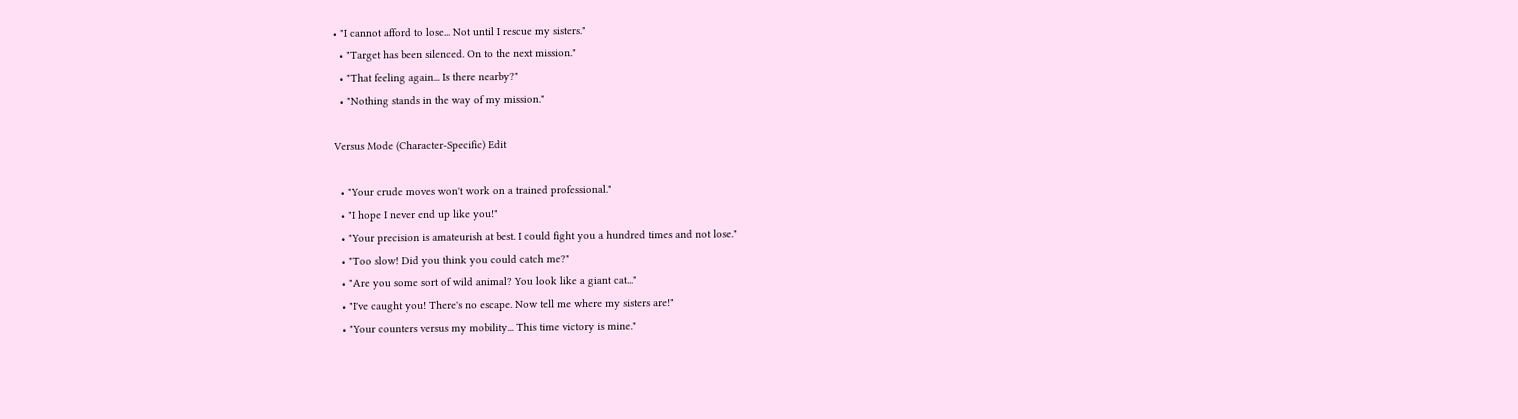• "I cannot afford to lose... Not until I rescue my sisters."
  • "Target has been silenced. On to the next mission."
  • "That feeling again... Is there nearby?"
  • "Nothing stands in the way of my mission."

Versus Mode (Character-Specific) Edit

  • "Your crude moves won't work on a trained professional."
  • "I hope I never end up like you!"
  • "Your precision is amateurish at best. I could fight you a hundred times and not lose."
  • "Too slow! Did you think you could catch me?"
  • "Are you some sort of wild animal? You look like a giant cat..."
  • "I've caught you! There's no escape. Now tell me where my sisters are!"
  • "Your counters versus my mobility... This time victory is mine."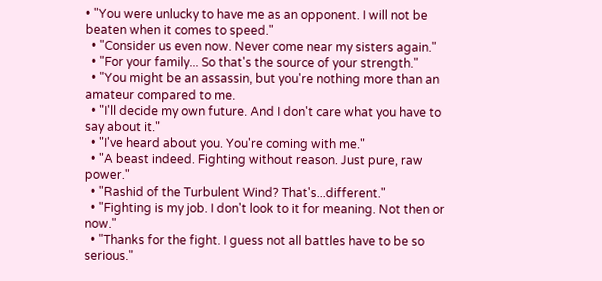• "You were unlucky to have me as an opponent. I will not be beaten when it comes to speed."
  • "Consider us even now. Never come near my sisters again."
  • "For your family... So that's the source of your strength."
  • "You might be an assassin, but you're nothing more than an amateur compared to me.
  • "I'll decide my own future. And I don't care what you have to say about it."
  • "I've heard about you. You're coming with me."
  • "A beast indeed. Fighting without reason. Just pure, raw power."
  • "Rashid of the Turbulent Wind? That's...different."
  • "Fighting is my job. I don't look to it for meaning. Not then or now."
  • "Thanks for the fight. I guess not all battles have to be so serious."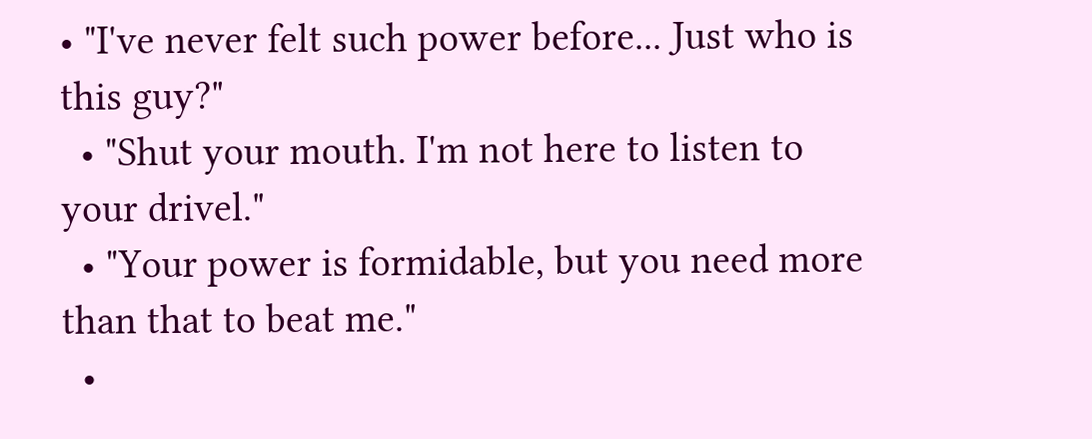• "I've never felt such power before... Just who is this guy?"
  • "Shut your mouth. I'm not here to listen to your drivel."
  • "Your power is formidable, but you need more than that to beat me."
  •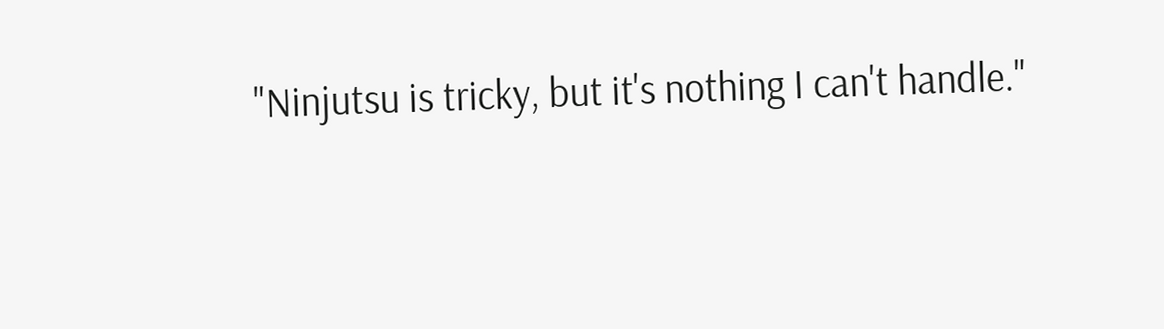"Ninjutsu is tricky, but it's nothing I can't handle."